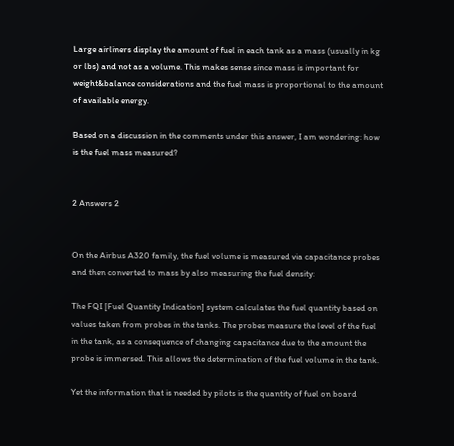Large airliners display the amount of fuel in each tank as a mass (usually in kg or lbs) and not as a volume. This makes sense since mass is important for weight&balance considerations and the fuel mass is proportional to the amount of available energy.

Based on a discussion in the comments under this answer, I am wondering: how is the fuel mass measured?


2 Answers 2


On the Airbus A320 family, the fuel volume is measured via capacitance probes and then converted to mass by also measuring the fuel density:

The FQI [Fuel Quantity Indication] system calculates the fuel quantity based on values taken from probes in the tanks. The probes measure the level of the fuel in the tank, as a consequence of changing capacitance due to the amount the probe is immersed. This allows the determination of the fuel volume in the tank.

Yet the information that is needed by pilots is the quantity of fuel on board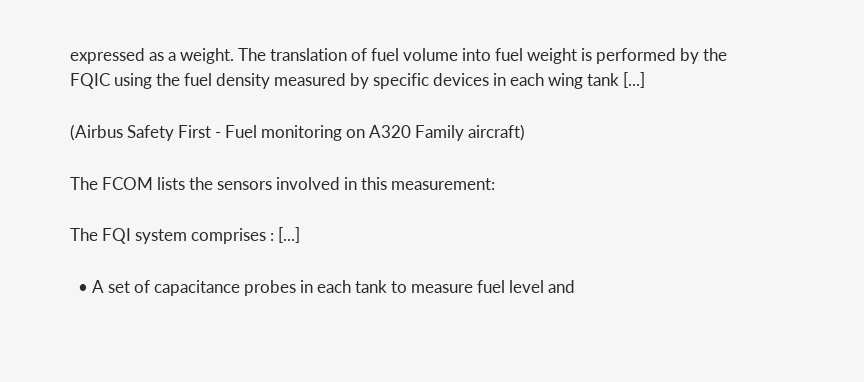expressed as a weight. The translation of fuel volume into fuel weight is performed by the FQIC using the fuel density measured by specific devices in each wing tank [...]

(Airbus Safety First - Fuel monitoring on A320 Family aircraft)

The FCOM lists the sensors involved in this measurement:

The FQI system comprises : [...]

  • A set of capacitance probes in each tank to measure fuel level and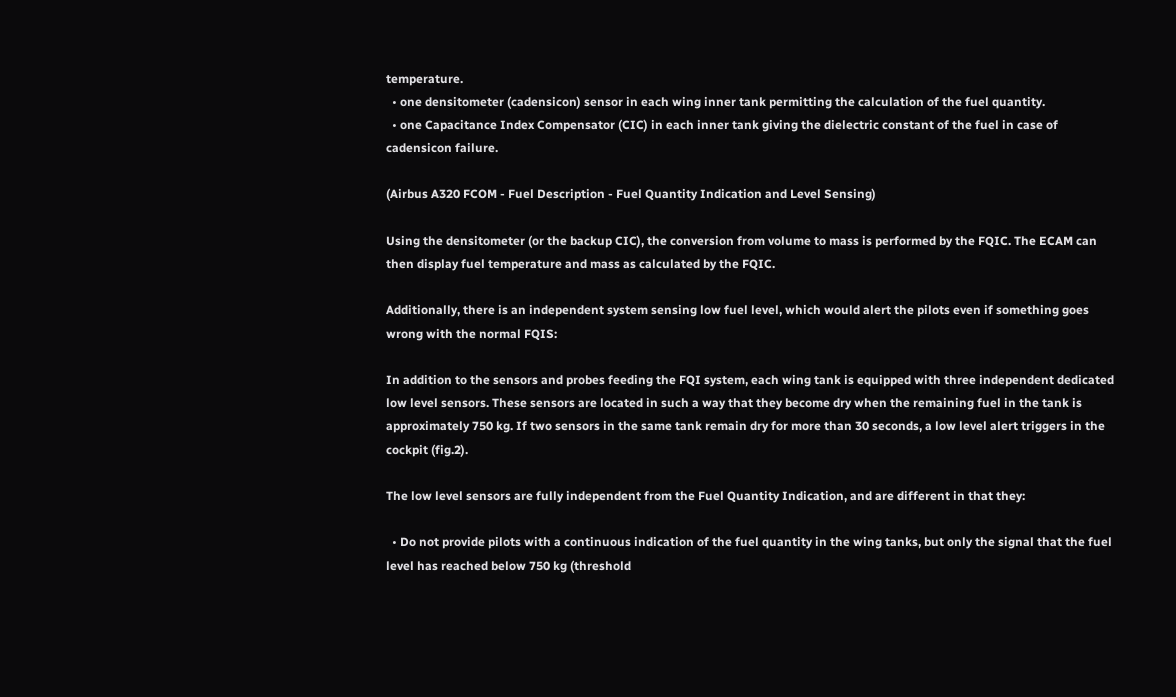temperature.
  • one densitometer (cadensicon) sensor in each wing inner tank permitting the calculation of the fuel quantity.
  • one Capacitance Index Compensator (CIC) in each inner tank giving the dielectric constant of the fuel in case of cadensicon failure.

(Airbus A320 FCOM - Fuel Description - Fuel Quantity Indication and Level Sensing)

Using the densitometer (or the backup CIC), the conversion from volume to mass is performed by the FQIC. The ECAM can then display fuel temperature and mass as calculated by the FQIC.

Additionally, there is an independent system sensing low fuel level, which would alert the pilots even if something goes wrong with the normal FQIS:

In addition to the sensors and probes feeding the FQI system, each wing tank is equipped with three independent dedicated low level sensors. These sensors are located in such a way that they become dry when the remaining fuel in the tank is approximately 750 kg. If two sensors in the same tank remain dry for more than 30 seconds, a low level alert triggers in the cockpit (fig.2).

The low level sensors are fully independent from the Fuel Quantity Indication, and are different in that they:

  • Do not provide pilots with a continuous indication of the fuel quantity in the wing tanks, but only the signal that the fuel level has reached below 750 kg (threshold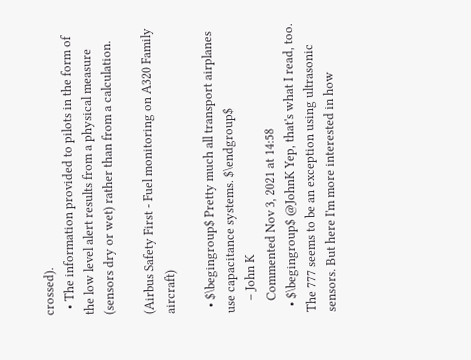crossed).
  • The information provided to pilots in the form of the low level alert results from a physical measure (sensors dry or wet) rather than from a calculation.

(Airbus Safety First - Fuel monitoring on A320 Family aircraft)

  • $\begingroup$ Pretty much all transport airplanes use capacitance systems. $\endgroup$
    – John K
    Commented Nov 3, 2021 at 14:58
  • $\begingroup$ @JohnK Yep, that's what I read, too. The 777 seems to be an exception using ultrasonic sensors. But here I'm more interested in how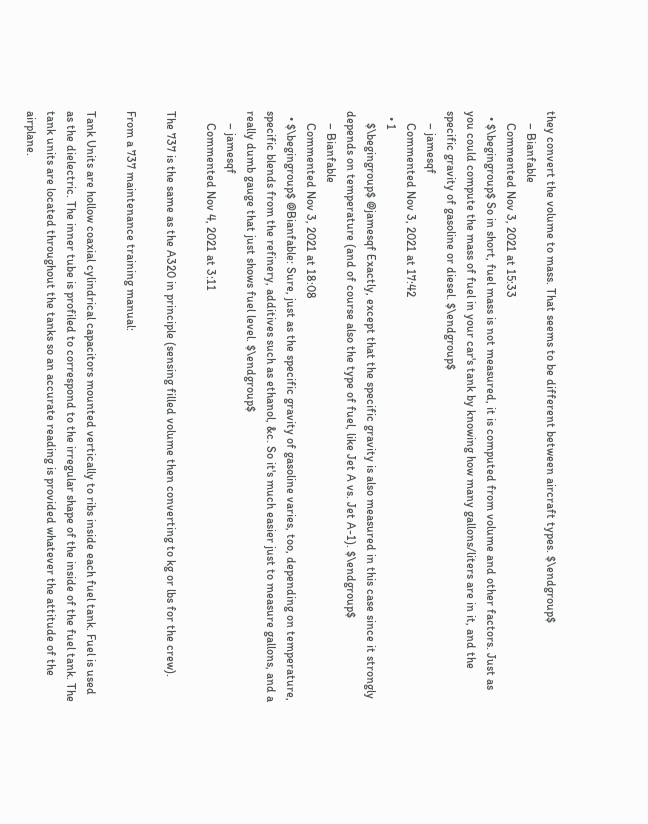they convert the volume to mass. That seems to be different between aircraft types. $\endgroup$
    – Bianfable
    Commented Nov 3, 2021 at 15:33
  • $\begingroup$ So in short, fuel mass is not measured, it is computed from volume and other factors. Just as you could compute the mass of fuel in your car's tank by knowing how many gallons/liters are in it, and the specific gravity of gasoline or diesel. $\endgroup$
    – jamesqf
    Commented Nov 3, 2021 at 17:42
  • 1
    $\begingroup$ @jamesqf Exactly, except that the specific gravity is also measured in this case since it strongly depends on temperature (and of course also the type of fuel, like Jet A vs. Jet A-1). $\endgroup$
    – Bianfable
    Commented Nov 3, 2021 at 18:08
  • $\begingroup$ @Bianfable: Sure, just as the specific gravity of gasoline varies, too, depending on temperature, specific blends from the refinery, additives such as ethanol, &c. So it's much easier just to measure gallons, and a really dumb gauge that just shows fuel level. $\endgroup$
    – jamesqf
    Commented Nov 4, 2021 at 3:11

The 737 is the same as the A320 in principle (sensing filled volume then converting to kg or lbs for the crew).

From a 737 maintenance training manual:

Tank Units are hollow coaxial cylindrical capacitors mounted vertically to ribs inside each fuel tank. Fuel is used as the dielectric. The inner tube is profiled to correspond to the irregular shape of the inside of the fuel tank. The tank units are located throughout the tanks so an accurate reading is provided whatever the attitude of the airplane.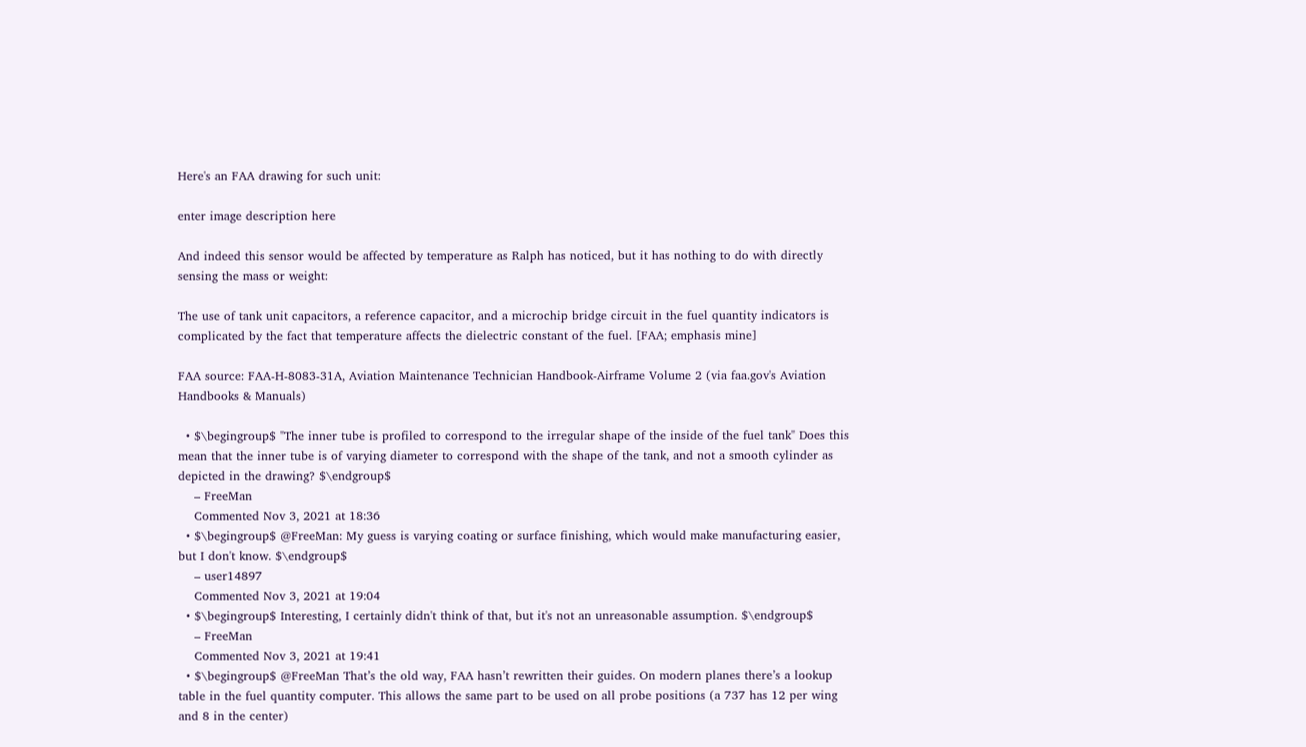Here's an FAA drawing for such unit:

enter image description here

And indeed this sensor would be affected by temperature as Ralph has noticed, but it has nothing to do with directly sensing the mass or weight:

The use of tank unit capacitors, a reference capacitor, and a microchip bridge circuit in the fuel quantity indicators is complicated by the fact that temperature affects the dielectric constant of the fuel. [FAA; emphasis mine]

FAA source: FAA-H-8083-31A, Aviation Maintenance Technician Handbook-Airframe Volume 2 (via faa.gov's Aviation Handbooks & Manuals)

  • $\begingroup$ "The inner tube is profiled to correspond to the irregular shape of the inside of the fuel tank" Does this mean that the inner tube is of varying diameter to correspond with the shape of the tank, and not a smooth cylinder as depicted in the drawing? $\endgroup$
    – FreeMan
    Commented Nov 3, 2021 at 18:36
  • $\begingroup$ @FreeMan: My guess is varying coating or surface finishing, which would make manufacturing easier, but I don't know. $\endgroup$
    – user14897
    Commented Nov 3, 2021 at 19:04
  • $\begingroup$ Interesting, I certainly didn't think of that, but it's not an unreasonable assumption. $\endgroup$
    – FreeMan
    Commented Nov 3, 2021 at 19:41
  • $\begingroup$ @FreeMan That’s the old way, FAA hasn’t rewritten their guides. On modern planes there’s a lookup table in the fuel quantity computer. This allows the same part to be used on all probe positions (a 737 has 12 per wing and 8 in the center)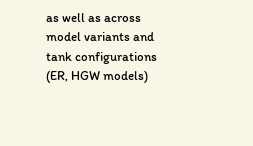as well as across model variants and tank configurations (ER, HGW models)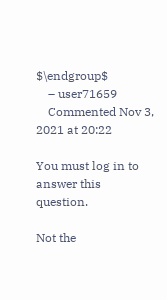$\endgroup$
    – user71659
    Commented Nov 3, 2021 at 20:22

You must log in to answer this question.

Not the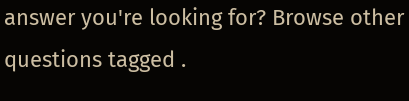answer you're looking for? Browse other questions tagged .